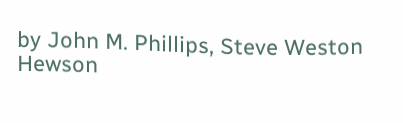by John M. Phillips, Steve Weston
Hewson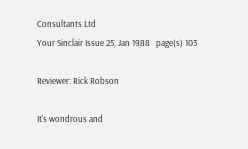Consultants Ltd
Your Sinclair Issue 25, Jan 1988   page(s) 103

Reviewer: Rick Robson

It's wondrous and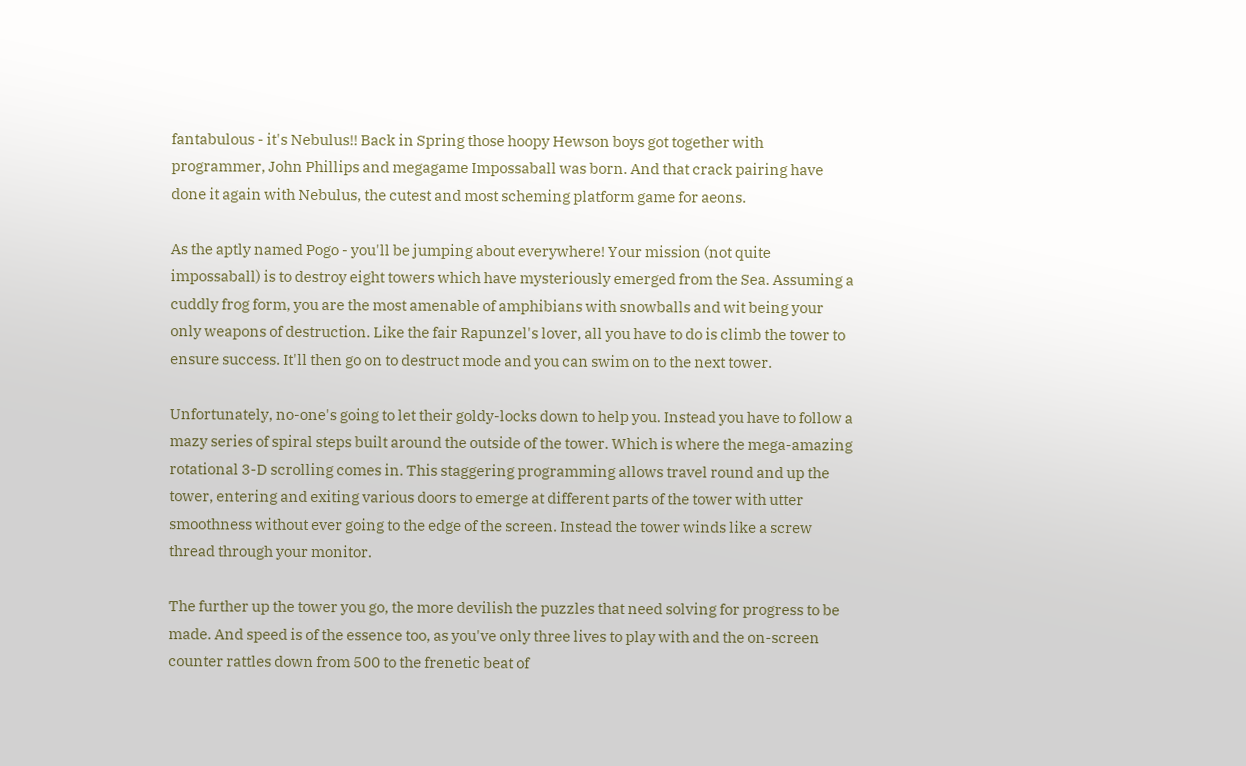fantabulous - it's Nebulus!! Back in Spring those hoopy Hewson boys got together with programmer, John Phillips and megagame Impossaball was born. And that crack pairing have done it again with Nebulus, the cutest and most scheming platform game for aeons.

As the aptly named Pogo - you'll be jumping about everywhere! Your mission (not quite impossaball) is to destroy eight towers which have mysteriously emerged from the Sea. Assuming a cuddly frog form, you are the most amenable of amphibians with snowballs and wit being your only weapons of destruction. Like the fair Rapunzel's lover, all you have to do is climb the tower to ensure success. It'll then go on to destruct mode and you can swim on to the next tower.

Unfortunately, no-one's going to let their goldy-locks down to help you. Instead you have to follow a mazy series of spiral steps built around the outside of the tower. Which is where the mega-amazing rotational 3-D scrolling comes in. This staggering programming allows travel round and up the tower, entering and exiting various doors to emerge at different parts of the tower with utter smoothness without ever going to the edge of the screen. Instead the tower winds like a screw thread through your monitor.

The further up the tower you go, the more devilish the puzzles that need solving for progress to be made. And speed is of the essence too, as you've only three lives to play with and the on-screen counter rattles down from 500 to the frenetic beat of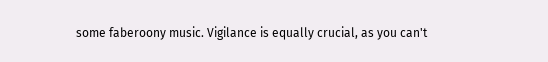some faberoony music. Vigilance is equally crucial, as you can't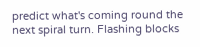predict what's coming round the next spiral turn. Flashing blocks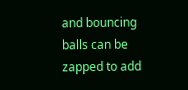and bouncing balls can be zapped to add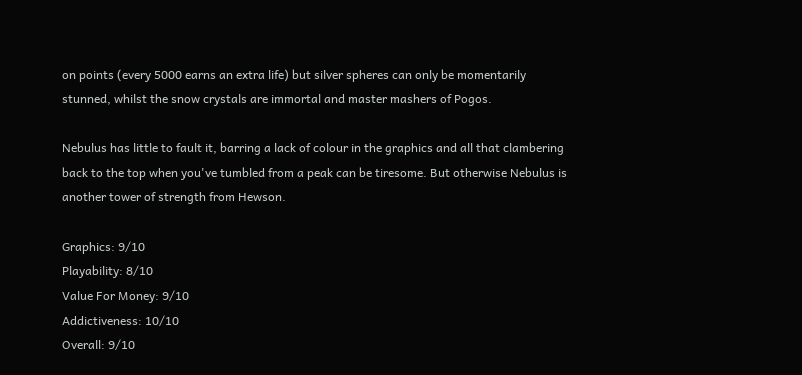on points (every 5000 earns an extra life) but silver spheres can only be momentarily stunned, whilst the snow crystals are immortal and master mashers of Pogos.

Nebulus has little to fault it, barring a lack of colour in the graphics and all that clambering back to the top when you've tumbled from a peak can be tiresome. But otherwise Nebulus is another tower of strength from Hewson.

Graphics: 9/10
Playability: 8/10
Value For Money: 9/10
Addictiveness: 10/10
Overall: 9/10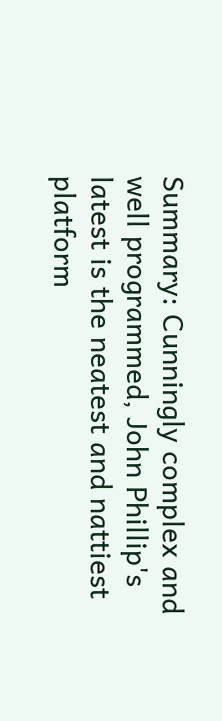Summary: Cunningly complex and well programmed, John Phillip's latest is the neatest and nattiest platform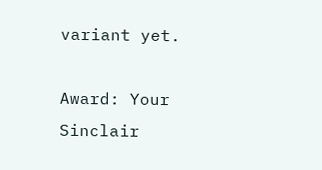variant yet.

Award: Your Sinclair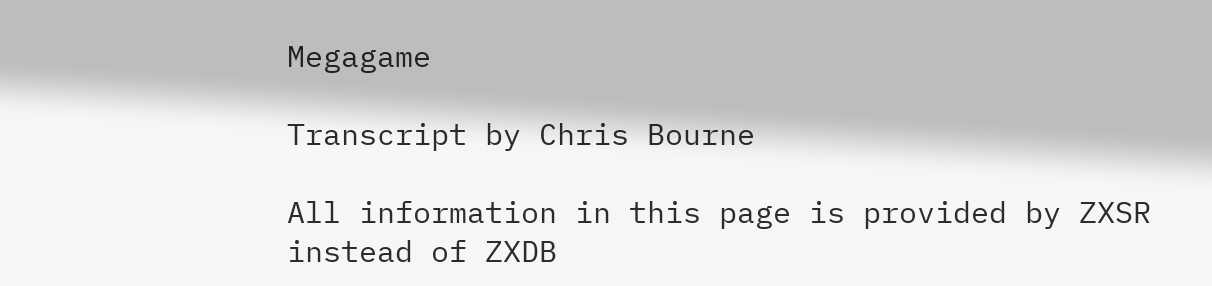Megagame

Transcript by Chris Bourne

All information in this page is provided by ZXSR instead of ZXDB